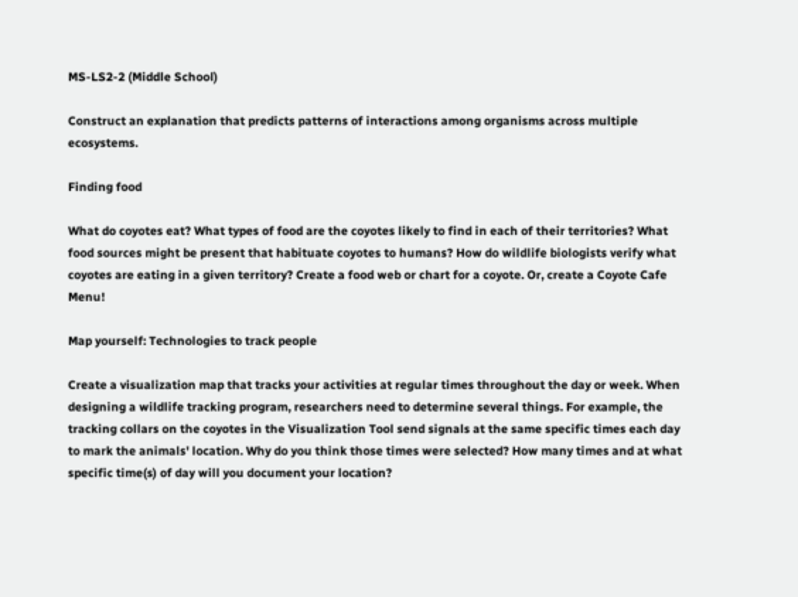MS-LS2-2 (Middle School)

Construct an explanation that predicts patterns of interactions among organisms across multiple ecosystems.

Finding food

What do coyotes eat? What types of food are the coyotes likely to find in each of their territories? What food sources might be present that habituate coyotes to humans? How do wildlife biologists verify what coyotes are eating in a given territory? Create a food web or chart for a coyote. Or, create a Coyote Cafe Menu!

Map yourself: Technologies to track people

Create a visualization map that tracks your activities at regular times throughout the day or week. When designing a wildlife tracking program, researchers need to determine several things. For example, the tracking collars on the coyotes in the Visualization Tool send signals at the same specific times each day to mark the animals' location. Why do you think those times were selected? How many times and at what specific time(s) of day will you document your location?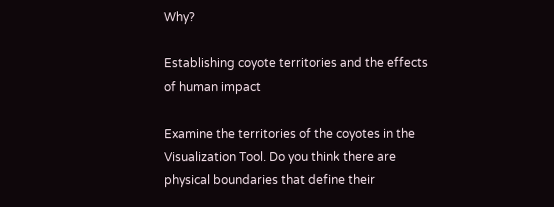Why?

Establishing coyote territories and the effects of human impact

Examine the territories of the coyotes in the Visualization Tool. Do you think there are physical boundaries that define their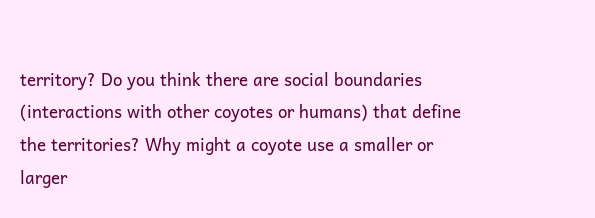territory? Do you think there are social boundaries (interactions with other coyotes or humans) that define the territories? Why might a coyote use a smaller or larger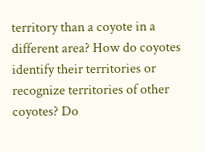territory than a coyote in a different area? How do coyotes identify their territories or recognize territories of other coyotes? Do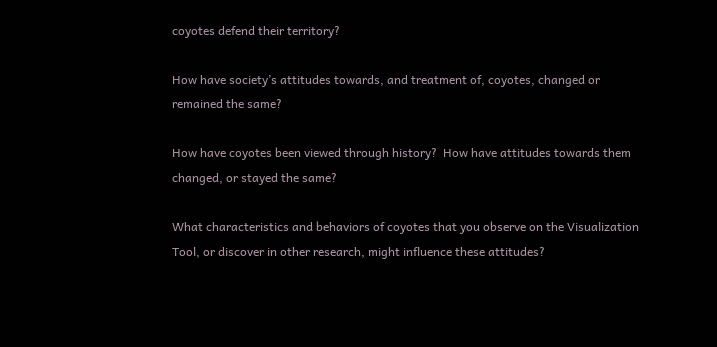coyotes defend their territory?

How have society’s attitudes towards, and treatment of, coyotes, changed or remained the same?

How have coyotes been viewed through history?  How have attitudes towards them changed, or stayed the same?

What characteristics and behaviors of coyotes that you observe on the Visualization Tool, or discover in other research, might influence these attitudes?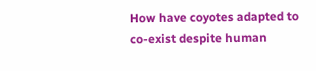How have coyotes adapted to co-exist despite human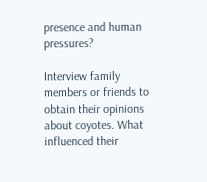presence and human pressures?

Interview family members or friends to obtain their opinions about coyotes. What influenced their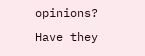opinions? Have they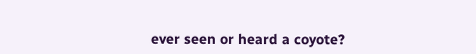ever seen or heard a coyote?